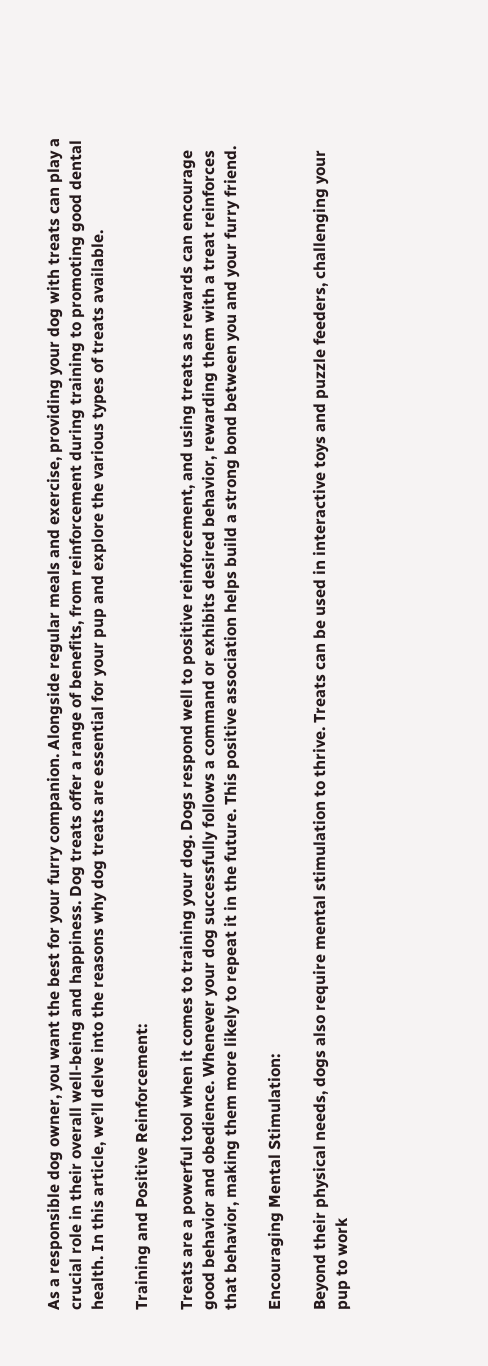As a responsible dog owner, you want the best for your furry companion. Alongside regular meals and exercise, providing your dog with treats can play a crucial role in their overall well-being and happiness. Dog treats offer a range of benefits, from reinforcement during training to promoting good dental health. In this article, we’ll delve into the reasons why dog treats are essential for your pup and explore the various types of treats available.

Training and Positive Reinforcement:

Treats are a powerful tool when it comes to training your dog. Dogs respond well to positive reinforcement, and using treats as rewards can encourage good behavior and obedience. Whenever your dog successfully follows a command or exhibits desired behavior, rewarding them with a treat reinforces that behavior, making them more likely to repeat it in the future. This positive association helps build a strong bond between you and your furry friend.

Encouraging Mental Stimulation:

Beyond their physical needs, dogs also require mental stimulation to thrive. Treats can be used in interactive toys and puzzle feeders, challenging your pup to work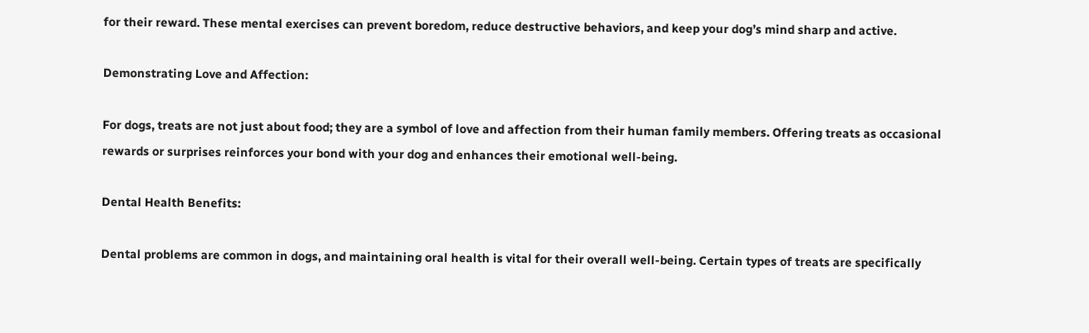for their reward. These mental exercises can prevent boredom, reduce destructive behaviors, and keep your dog’s mind sharp and active.

Demonstrating Love and Affection:

For dogs, treats are not just about food; they are a symbol of love and affection from their human family members. Offering treats as occasional rewards or surprises reinforces your bond with your dog and enhances their emotional well-being.

Dental Health Benefits:

Dental problems are common in dogs, and maintaining oral health is vital for their overall well-being. Certain types of treats are specifically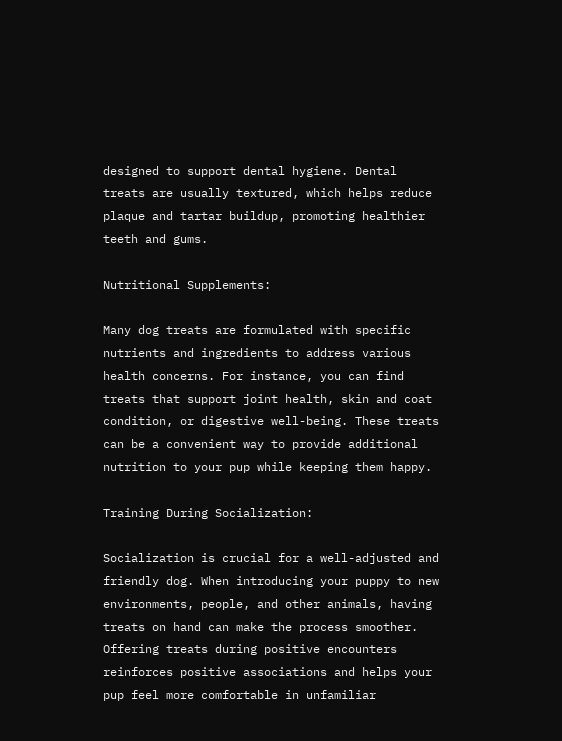designed to support dental hygiene. Dental treats are usually textured, which helps reduce plaque and tartar buildup, promoting healthier teeth and gums.

Nutritional Supplements:

Many dog treats are formulated with specific nutrients and ingredients to address various health concerns. For instance, you can find treats that support joint health, skin and coat condition, or digestive well-being. These treats can be a convenient way to provide additional nutrition to your pup while keeping them happy.

Training During Socialization:

Socialization is crucial for a well-adjusted and friendly dog. When introducing your puppy to new environments, people, and other animals, having treats on hand can make the process smoother. Offering treats during positive encounters reinforces positive associations and helps your pup feel more comfortable in unfamiliar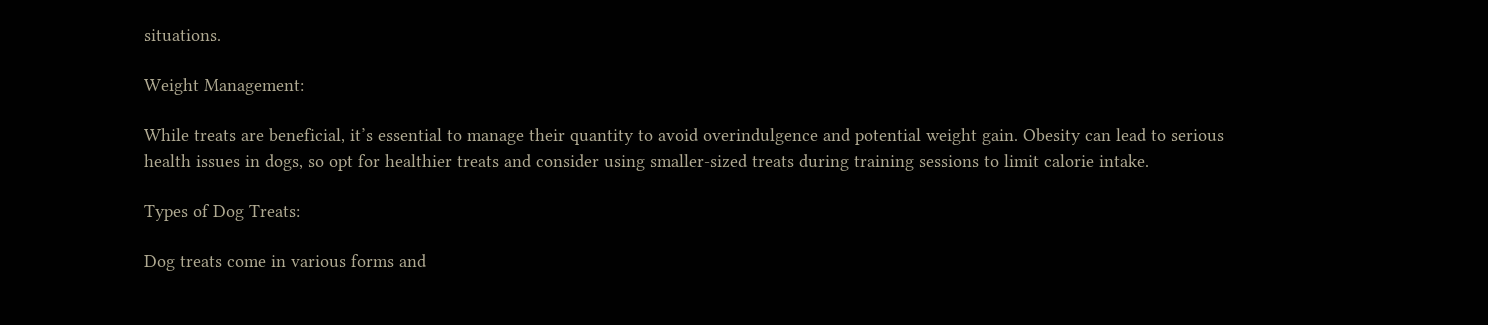situations.

Weight Management:

While treats are beneficial, it’s essential to manage their quantity to avoid overindulgence and potential weight gain. Obesity can lead to serious health issues in dogs, so opt for healthier treats and consider using smaller-sized treats during training sessions to limit calorie intake.

Types of Dog Treats:

Dog treats come in various forms and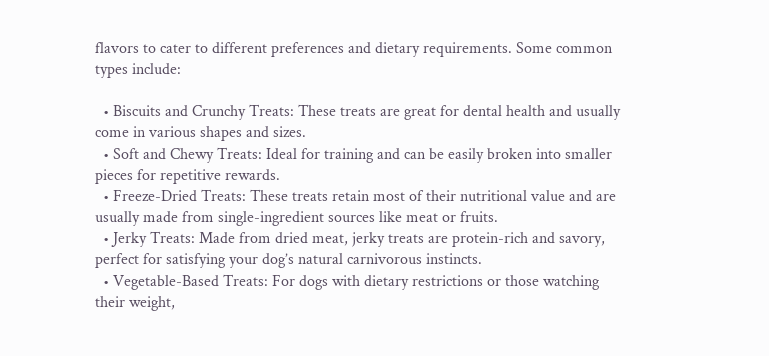flavors to cater to different preferences and dietary requirements. Some common types include:

  • Biscuits and Crunchy Treats: These treats are great for dental health and usually come in various shapes and sizes.
  • Soft and Chewy Treats: Ideal for training and can be easily broken into smaller pieces for repetitive rewards.
  • Freeze-Dried Treats: These treats retain most of their nutritional value and are usually made from single-ingredient sources like meat or fruits.
  • Jerky Treats: Made from dried meat, jerky treats are protein-rich and savory, perfect for satisfying your dog’s natural carnivorous instincts.
  • Vegetable-Based Treats: For dogs with dietary restrictions or those watching their weight,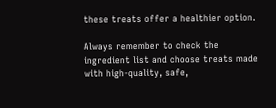these treats offer a healthier option.

Always remember to check the ingredient list and choose treats made with high-quality, safe,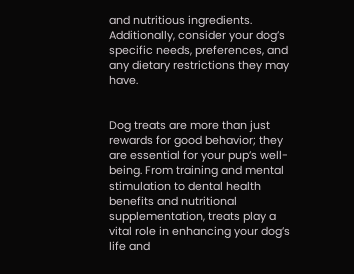and nutritious ingredients. Additionally, consider your dog’s specific needs, preferences, and any dietary restrictions they may have.


Dog treats are more than just rewards for good behavior; they are essential for your pup’s well-being. From training and mental stimulation to dental health benefits and nutritional supplementation, treats play a vital role in enhancing your dog’s life and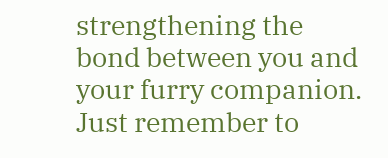strengthening the bond between you and your furry companion. Just remember to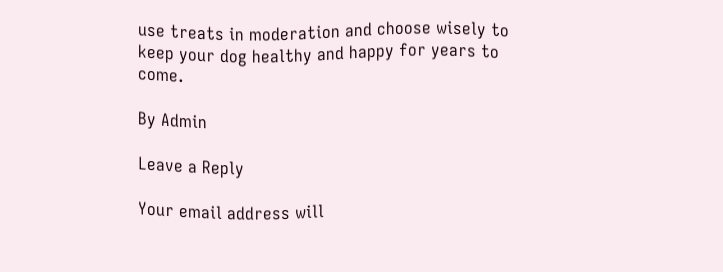use treats in moderation and choose wisely to keep your dog healthy and happy for years to come.

By Admin

Leave a Reply

Your email address will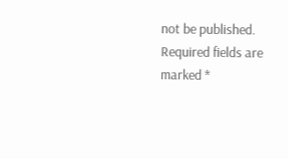not be published. Required fields are marked *